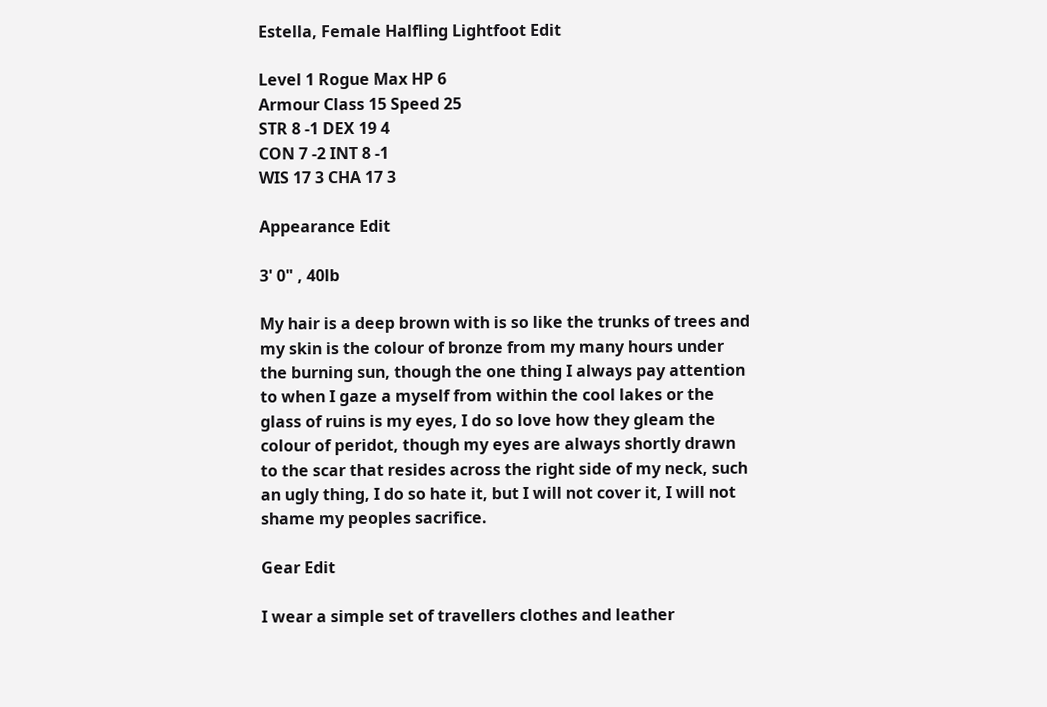Estella, Female Halfling Lightfoot Edit

Level 1 Rogue Max HP 6
Armour Class 15 Speed 25
STR 8 -1 DEX 19 4
CON 7 -2 INT 8 -1
WIS 17 3 CHA 17 3

Appearance Edit

3' 0" , 40lb

My hair is a deep brown with is so like the trunks of trees and my skin is the colour of bronze from my many hours under the burning sun, though the one thing I always pay attention to when I gaze a myself from within the cool lakes or the glass of ruins is my eyes, I do so love how they gleam the colour of peridot, though my eyes are always shortly drawn to the scar that resides across the right side of my neck, such an ugly thing, I do so hate it, but I will not cover it, I will not shame my peoples sacrifice.

Gear Edit

I wear a simple set of travellers clothes and leather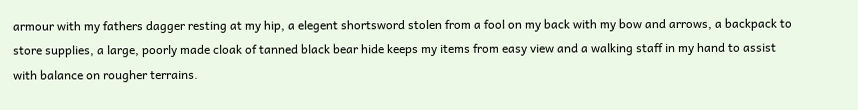armour with my fathers dagger resting at my hip, a elegent shortsword stolen from a fool on my back with my bow and arrows, a backpack to store supplies, a large, poorly made cloak of tanned black bear hide keeps my items from easy view and a walking staff in my hand to assist with balance on rougher terrains.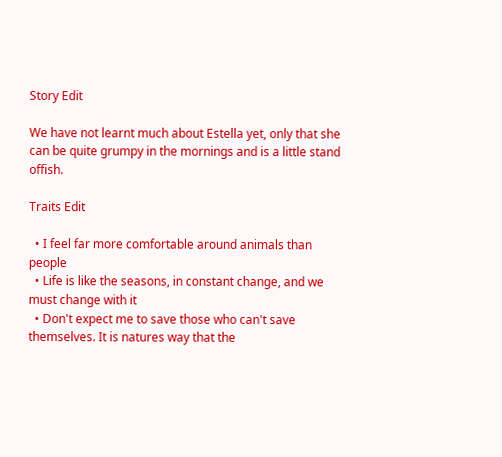Story Edit

We have not learnt much about Estella yet, only that she can be quite grumpy in the mornings and is a little stand offish.

Traits Edit

  • I feel far more comfortable around animals than people
  • Life is like the seasons, in constant change, and we must change with it
  • Don't expect me to save those who can't save themselves. It is natures way that the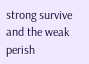strong survive and the weak perish